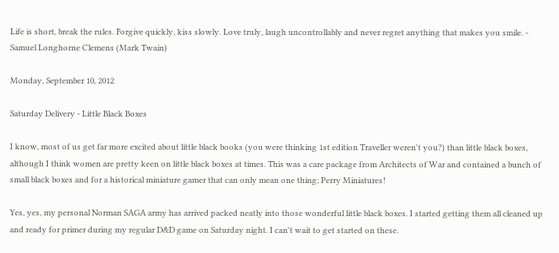Life is short, break the rules. Forgive quickly, kiss slowly. Love truly, laugh uncontrollably and never regret anything that makes you smile. - Samuel Longhorne Clemens (Mark Twain)

Monday, September 10, 2012

Saturday Delivery - Little Black Boxes

I know, most of us get far more excited about little black books (you were thinking 1st edition Traveller weren't you?) than little black boxes, although I think women are pretty keen on little black boxes at times. This was a care package from Architects of War and contained a bunch of small black boxes and for a historical miniature gamer that can only mean one thing; Perry Miniatures!

Yes, yes, my personal Norman SAGA army has arrived packed neatly into those wonderful little black boxes. I started getting them all cleaned up and ready for primer during my regular D&D game on Saturday night. I can't wait to get started on these.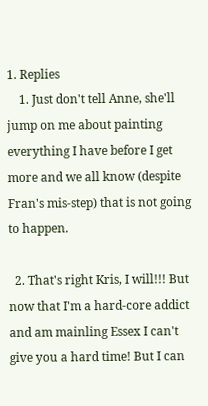1. Replies
    1. Just don't tell Anne, she'll jump on me about painting everything I have before I get more and we all know (despite Fran's mis-step) that is not going to happen.

  2. That's right Kris, I will!!! But now that I'm a hard-core addict and am mainling Essex I can't give you a hard time! But I can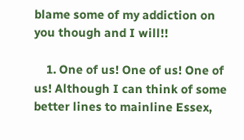blame some of my addiction on you though and I will!!

    1. One of us! One of us! One of us! Although I can think of some better lines to mainline Essex,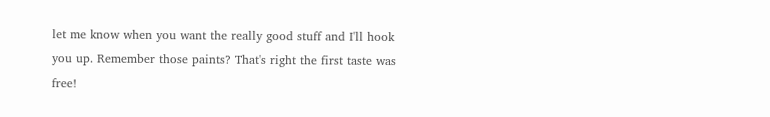let me know when you want the really good stuff and I'll hook you up. Remember those paints? That's right the first taste was free!